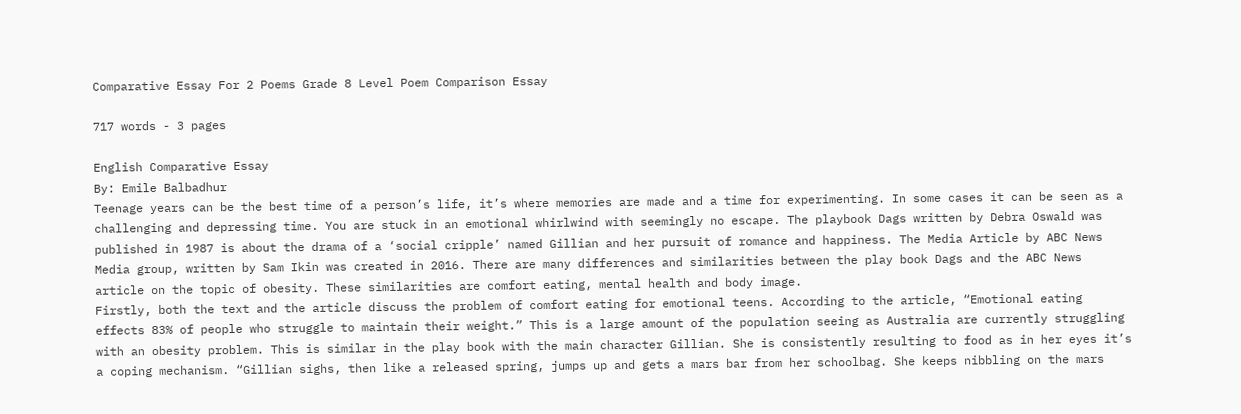Comparative Essay For 2 Poems Grade 8 Level Poem Comparison Essay

717 words - 3 pages

English Comparative Essay
By: Emile Balbadhur
Teenage years can be the best time of a person’s life, it’s where memories are made and a time for experimenting. In some cases it can be seen as a challenging and depressing time. You are stuck in an emotional whirlwind with seemingly no escape. The playbook Dags written by Debra Oswald was published in 1987 is about the drama of a ‘social cripple’ named Gillian and her pursuit of romance and happiness. The Media Article by ABC News Media group, written by Sam Ikin was created in 2016. There are many differences and similarities between the play book Dags and the ABC News article on the topic of obesity. These similarities are comfort eating, mental health and body image.
Firstly, both the text and the article discuss the problem of comfort eating for emotional teens. According to the article, “Emotional eating effects 83% of people who struggle to maintain their weight.” This is a large amount of the population seeing as Australia are currently struggling with an obesity problem. This is similar in the play book with the main character Gillian. She is consistently resulting to food as in her eyes it’s a coping mechanism. “Gillian sighs, then like a released spring, jumps up and gets a mars bar from her schoolbag. She keeps nibbling on the mars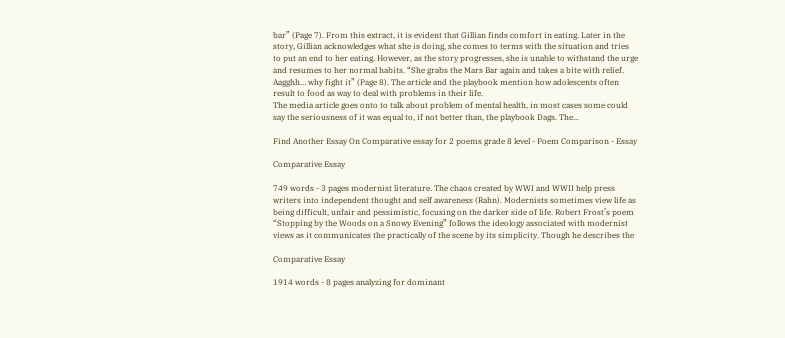bar” (Page 7). From this extract, it is evident that Gillian finds comfort in eating. Later in the story, Gillian acknowledges what she is doing, she comes to terms with the situation and tries to put an end to her eating. However, as the story progresses, she is unable to withstand the urge and resumes to her normal habits. “She grabs the Mars Bar again and takes a bite with relief. Aagghh… why fight it” (Page 8). The article and the playbook mention how adolescents often result to food as way to deal with problems in their life.
The media article goes onto to talk about problem of mental health, in most cases some could say the seriousness of it was equal to, if not better than, the playbook Dags. The...

Find Another Essay On Comparative essay for 2 poems grade 8 level - Poem Comparison - Essay

Comparative Essay

749 words - 3 pages modernist literature. The chaos created by WWI and WWII help press writers into independent thought and self awareness (Rahn). Modernists sometimes view life as being difficult, unfair and pessimistic, focusing on the darker side of life. Robert Frost’s poem “Stopping by the Woods on a Snowy Evening” follows the ideology associated with modernist views as it communicates the practically of the scene by its simplicity. Though he describes the

Comparative Essay

1914 words - 8 pages analyzing for dominant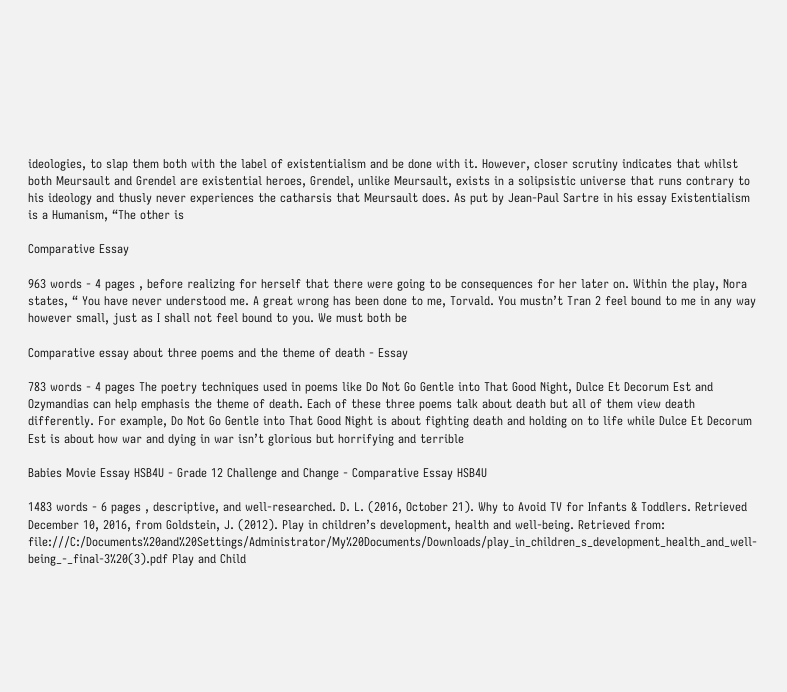ideologies, to slap them both with the label of existentialism and be done with it. However, closer scrutiny indicates that whilst both Meursault and Grendel are existential heroes, Grendel, unlike Meursault, exists in a solipsistic universe that runs contrary to his ideology and thusly never experiences the catharsis that Meursault does. As put by Jean-Paul Sartre in his essay Existentialism is a Humanism, “The other is

Comparative Essay

963 words - 4 pages , before realizing for herself that there were going to be consequences for her later on. Within the play, Nora states, “ You have never understood me. A great wrong has been done to me, Torvald. You mustn’t Tran 2 feel bound to me in any way however small, just as I shall not feel bound to you. We must both be

Comparative essay about three poems and the theme of death - Essay

783 words - 4 pages The poetry techniques used in poems like Do Not Go Gentle into That Good Night, Dulce Et Decorum Est and Ozymandias can help emphasis the theme of death. Each of these three poems talk about death but all of them view death differently. For example, Do Not Go Gentle into That Good Night is about fighting death and holding on to life while Dulce Et Decorum Est is about how war and dying in war isn’t glorious but horrifying and terrible

Babies Movie Essay HSB4U - Grade 12 Challenge and Change - Comparative Essay HSB4U

1483 words - 6 pages , descriptive, and well-researched. D. L. (2016, October 21). Why to Avoid TV for Infants & Toddlers. Retrieved December 10, 2016, from Goldstein, J. (2012). Play in children’s development, health and well-being. Retrieved from:            file:///C:/Documents%20and%20Settings/Administrator/My%20Documents/Downloads/play_in_children_s_development_health_and_well-being_-_final-3%20(3).pdf Play and Child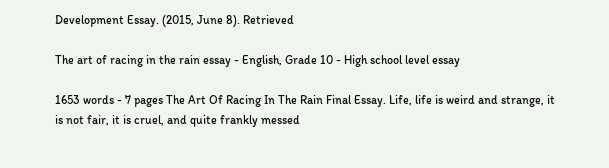Development Essay. (2015, June 8). Retrieved

The art of racing in the rain essay - English, Grade 10 - High school level essay

1653 words - 7 pages The Art Of Racing In The Rain Final Essay. Life, life is weird and strange, it is not fair, it is cruel, and quite frankly messed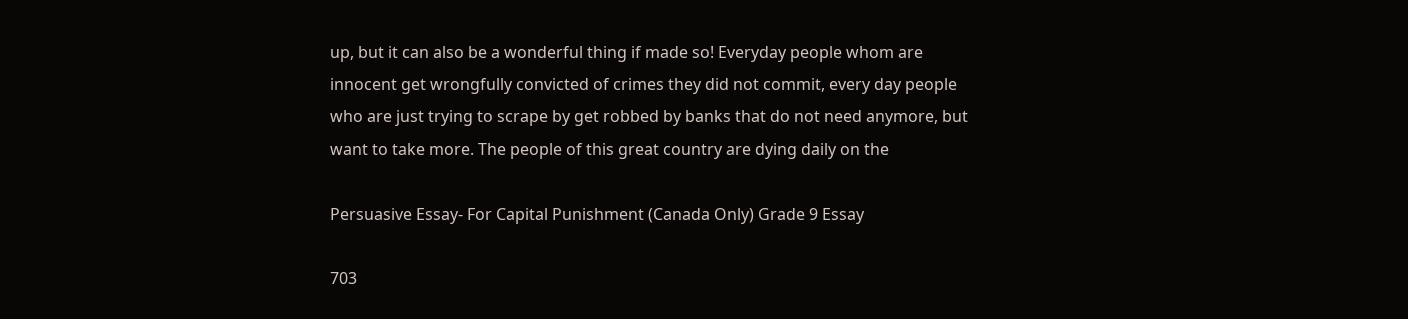up, but it can also be a wonderful thing if made so! Everyday people whom are innocent get wrongfully convicted of crimes they did not commit, every day people who are just trying to scrape by get robbed by banks that do not need anymore, but want to take more. The people of this great country are dying daily on the

Persuasive Essay- For Capital Punishment (Canada Only) Grade 9 Essay

703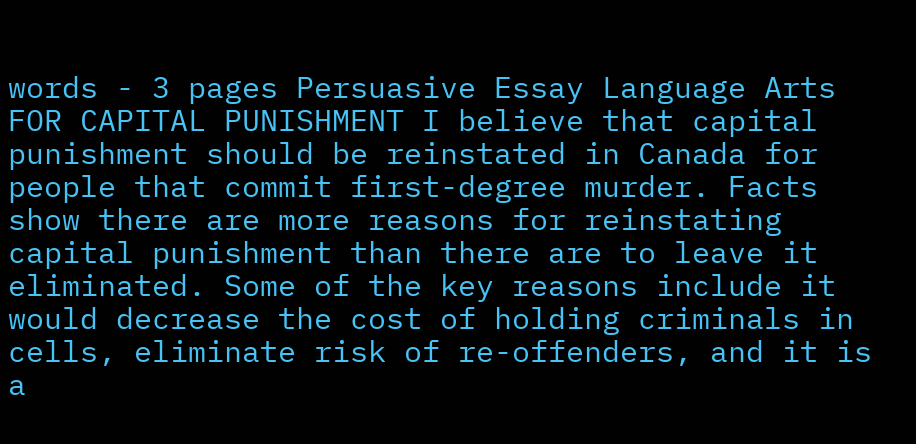words - 3 pages Persuasive Essay Language Arts FOR CAPITAL PUNISHMENT I believe that capital punishment should be reinstated in Canada for people that commit first-degree murder. Facts show there are more reasons for reinstating capital punishment than there are to leave it eliminated. Some of the key reasons include it would decrease the cost of holding criminals in cells, eliminate risk of re-offenders, and it is a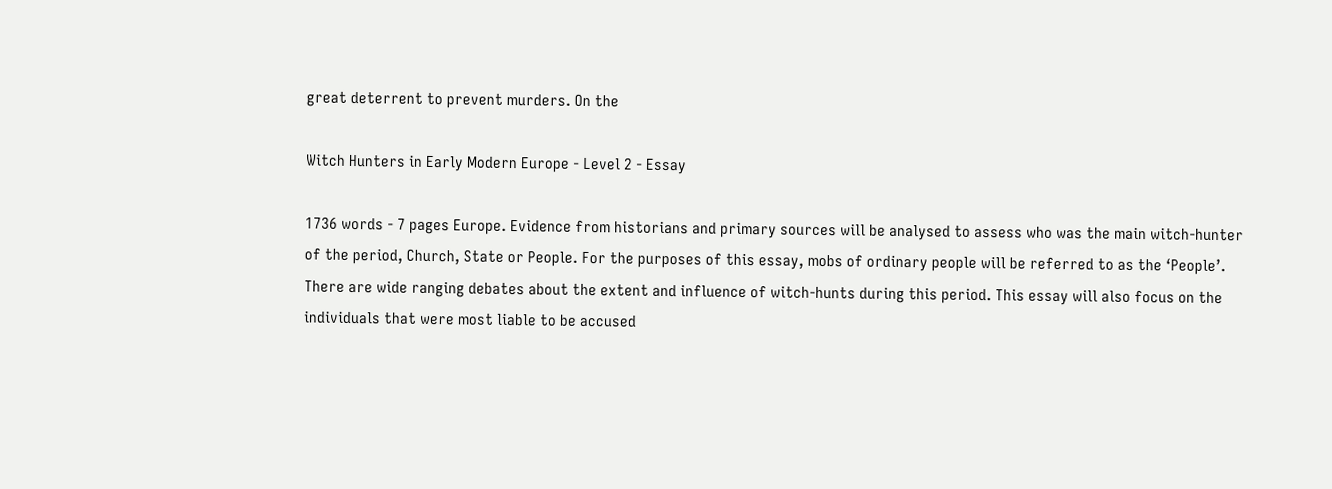great deterrent to prevent murders. On the

Witch Hunters in Early Modern Europe - Level 2 - Essay

1736 words - 7 pages Europe. Evidence from historians and primary sources will be analysed to assess who was the main witch-hunter of the period, Church, State or People. For the purposes of this essay, mobs of ordinary people will be referred to as the ‘People’. There are wide ranging debates about the extent and influence of witch-hunts during this period. This essay will also focus on the individuals that were most liable to be accused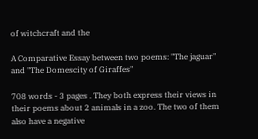of witchcraft and the

A Comparative Essay between two poems: "The jaguar" and "The Domescity of Giraffes"

708 words - 3 pages . They both express their views in their poems about 2 animals in a zoo. The two of them also have a negative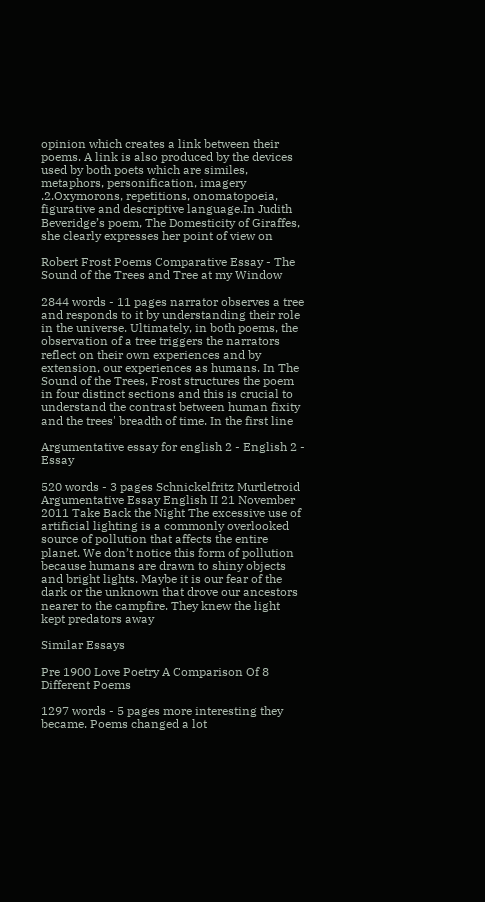opinion which creates a link between their poems. A link is also produced by the devices used by both poets which are similes, metaphors, personification, imagery .2.Oxymorons, repetitions, onomatopoeia, figurative and descriptive language.In Judith Beveridge’s poem, The Domesticity of Giraffes, she clearly expresses her point of view on

Robert Frost Poems Comparative Essay - The Sound of the Trees and Tree at my Window

2844 words - 11 pages narrator observes a tree and responds to it by understanding their role in the universe. Ultimately, in both poems, the observation of a tree triggers the narrators reflect on their own experiences and by extension, our experiences as humans. In The Sound of the Trees, Frost structures the poem in four distinct sections and this is crucial to understand the contrast between human fixity and the trees' breadth of time. In the first line

Argumentative essay for english 2 - English 2 - Essay

520 words - 3 pages Schnickelfritz Murtletroid Argumentative Essay English II 21 November 2011 Take Back the Night The excessive use of artificial lighting is a commonly overlooked source of pollution that affects the entire planet. We don’t notice this form of pollution because humans are drawn to shiny objects and bright lights. Maybe it is our fear of the dark or the unknown that drove our ancestors nearer to the campfire. They knew the light kept predators away

Similar Essays

Pre 1900 Love Poetry A Comparison Of 8 Different Poems

1297 words - 5 pages more interesting they became. Poems changed a lot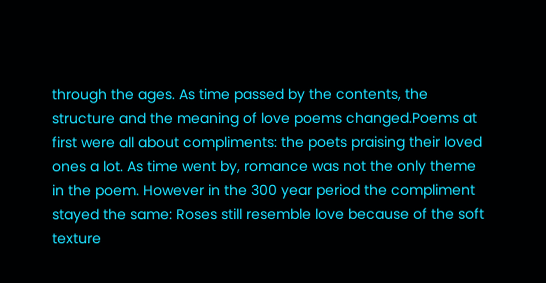through the ages. As time passed by the contents, the structure and the meaning of love poems changed.Poems at first were all about compliments: the poets praising their loved ones a lot. As time went by, romance was not the only theme in the poem. However in the 300 year period the compliment stayed the same: Roses still resemble love because of the soft texture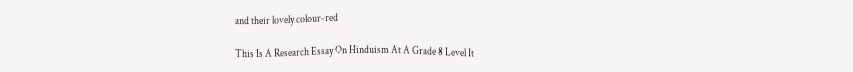and their lovely colour-red

This Is A Research Essay On Hinduism At A Grade 8 Level It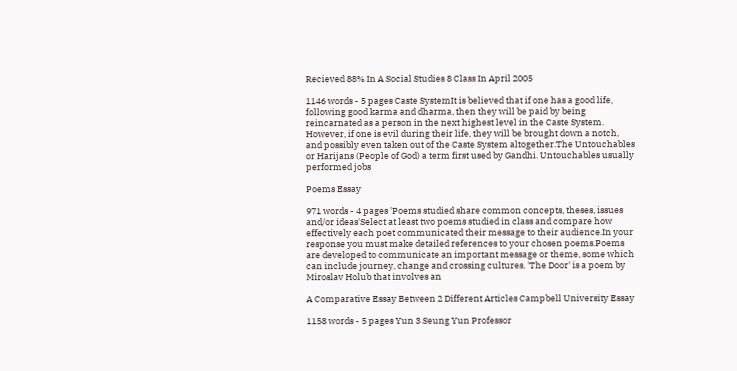Recieved 88% In A Social Studies 8 Class In April 2005

1146 words - 5 pages Caste SystemIt is believed that if one has a good life, following good karma and dharma, then they will be paid by being reincarnated as a person in the next highest level in the Caste System. However, if one is evil during their life, they will be brought down a notch, and possibly even taken out of the Caste System altogether.The Untouchables or Harijans (People of God) a term first used by Gandhi. Untouchables usually performed jobs

Poems Essay

971 words - 4 pages 'Poems studied share common concepts, theses, issues and/or ideas'Select at least two poems studied in class and compare how effectively each poet communicated their message to their audience.In your response you must make detailed references to your chosen poems.Poems are developed to communicate an important message or theme, some which can include journey, change and crossing cultures. 'The Door' is a poem by Miroslav Holub that involves an

A Comparative Essay Between 2 Different Articles Campbell University Essay

1158 words - 5 pages Yun 3 Seung Yun Professor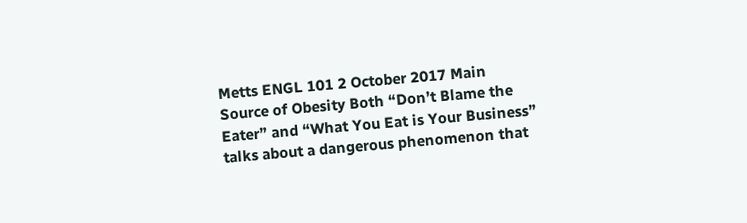Metts ENGL 101 2 October 2017 Main Source of Obesity Both “Don’t Blame the Eater” and “What You Eat is Your Business” talks about a dangerous phenomenon that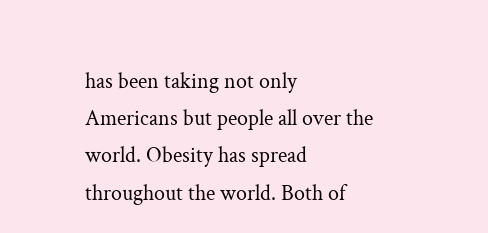has been taking not only Americans but people all over the world. Obesity has spread throughout the world. Both of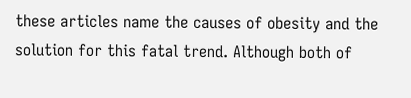these articles name the causes of obesity and the solution for this fatal trend. Although both of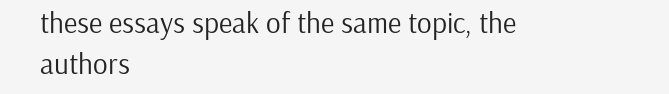these essays speak of the same topic, the authors